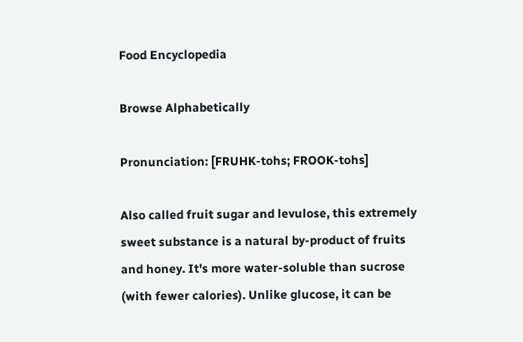Food Encyclopedia

Browse Alphabetically

Pronunciation: [FRUHK-tohs; FROOK-tohs]

Also called fruit sugar and levulose, this extremely sweet substance is a natural by-product of fruits and honey. It's more water-soluble than sucrose (with fewer calories). Unlike glucose, it can be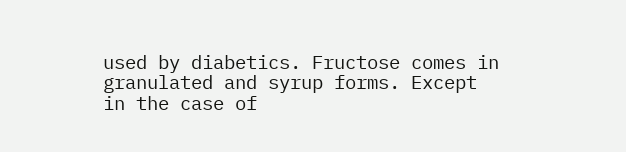used by diabetics. Fructose comes in granulated and syrup forms. Except in the case of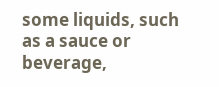some liquids, such as a sauce or beverage,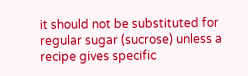it should not be substituted for regular sugar (sucrose) unless a recipe gives specific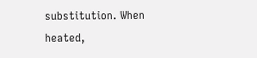substitution. When heated,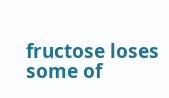fructose loses some of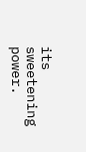its sweetening power.